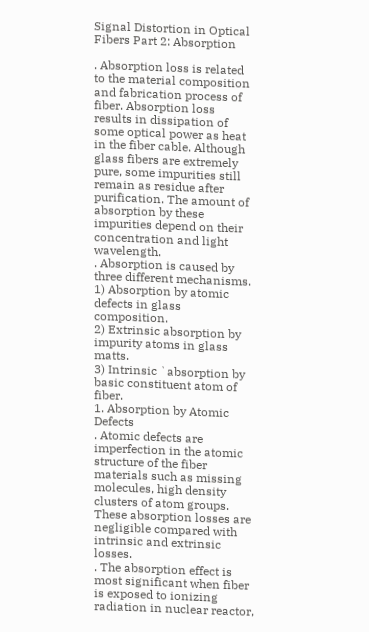Signal Distortion in Optical Fibers Part 2: Absorption

. Absorption loss is related to the material composition and fabrication process of fiber. Absorption loss results in dissipation of some optical power as heat in the fiber cable. Although glass fibers are extremely pure, some impurities still remain as residue after purification. The amount of absorption by these impurities depend on their concentration and light wavelength.
. Absorption is caused by three different mechanisms.
1) Absorption by atomic defects in glass composition.
2) Extrinsic absorption by impurity atoms in glass matts.
3) Intrinsic `absorption by basic constituent atom of fiber.
1. Absorption by Atomic Defects
. Atomic defects are imperfection in the atomic structure of the fiber materials such as missing molecules, high density clusters of atom groups. These absorption losses are negligible compared with intrinsic and extrinsic losses.
. The absorption effect is most significant when fiber is exposed to ionizing radiation in nuclear reactor,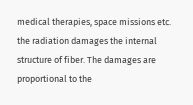medical therapies, space missions etc. the radiation damages the internal structure of fiber. The damages are proportional to the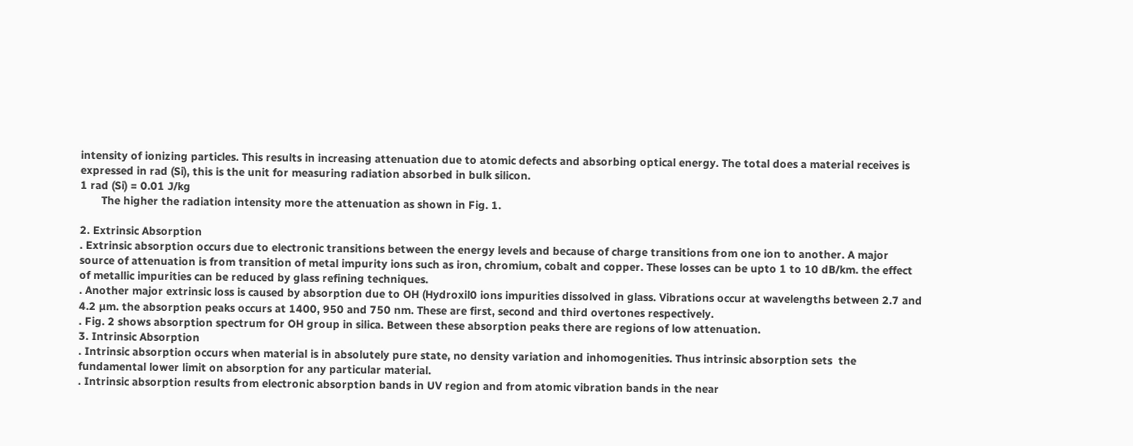intensity of ionizing particles. This results in increasing attenuation due to atomic defects and absorbing optical energy. The total does a material receives is expressed in rad (Si), this is the unit for measuring radiation absorbed in bulk silicon.
1 rad (Si) = 0.01 J/kg
       The higher the radiation intensity more the attenuation as shown in Fig. 1.

2. Extrinsic Absorption
. Extrinsic absorption occurs due to electronic transitions between the energy levels and because of charge transitions from one ion to another. A major source of attenuation is from transition of metal impurity ions such as iron, chromium, cobalt and copper. These losses can be upto 1 to 10 dB/km. the effect of metallic impurities can be reduced by glass refining techniques.
. Another major extrinsic loss is caused by absorption due to OH (Hydroxil0 ions impurities dissolved in glass. Vibrations occur at wavelengths between 2.7 and 4.2 µm. the absorption peaks occurs at 1400, 950 and 750 nm. These are first, second and third overtones respectively.
. Fig. 2 shows absorption spectrum for OH group in silica. Between these absorption peaks there are regions of low attenuation.
3. Intrinsic Absorption
. Intrinsic absorption occurs when material is in absolutely pure state, no density variation and inhomogenities. Thus intrinsic absorption sets  the fundamental lower limit on absorption for any particular material.
. Intrinsic absorption results from electronic absorption bands in UV region and from atomic vibration bands in the near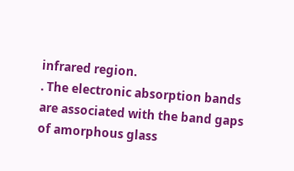infrared region.
. The electronic absorption bands are associated with the band gaps of amorphous glass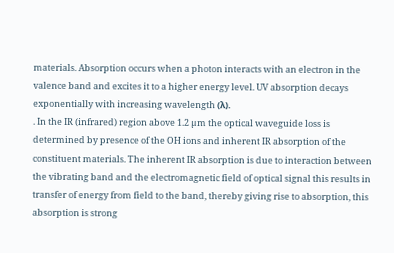materials. Absorption occurs when a photon interacts with an electron in the valence band and excites it to a higher energy level. UV absorption decays exponentially with increasing wavelength (λ).
. In the IR (infrared) region above 1.2 µm the optical waveguide loss is determined by presence of the OH ions and inherent IR absorption of the constituent materials. The inherent IR absorption is due to interaction between the vibrating band and the electromagnetic field of optical signal this results in transfer of energy from field to the band, thereby giving rise to absorption, this absorption is strong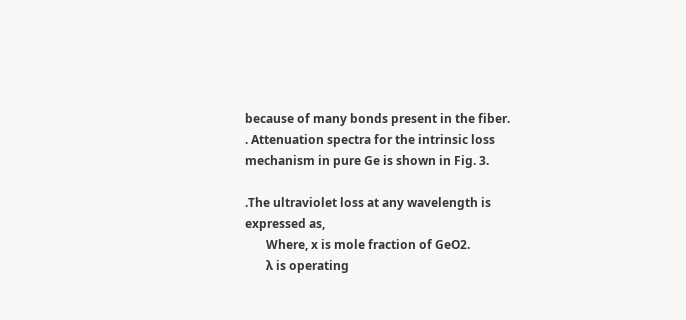because of many bonds present in the fiber.
. Attenuation spectra for the intrinsic loss mechanism in pure Ge is shown in Fig. 3.

.The ultraviolet loss at any wavelength is expressed as,
       Where, x is mole fraction of GeO2.
       λ is operating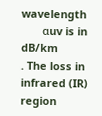wavelength
       αuv is in dB/km
. The loss in infrared (IR) region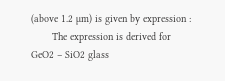(above 1.2 µm) is given by expression :
       The expression is derived for GeO2 – SiO2 glass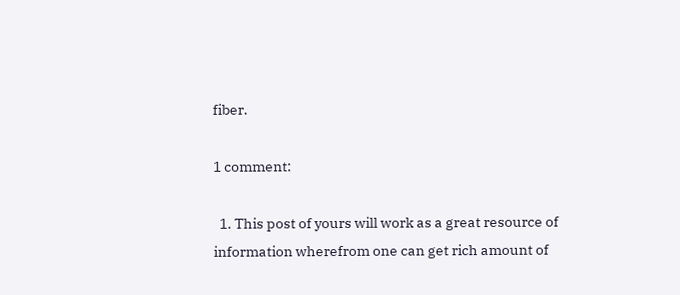fiber.

1 comment:

  1. This post of yours will work as a great resource of information wherefrom one can get rich amount of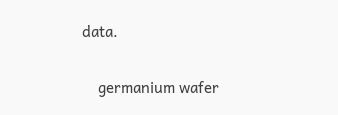data.

    germanium wafer